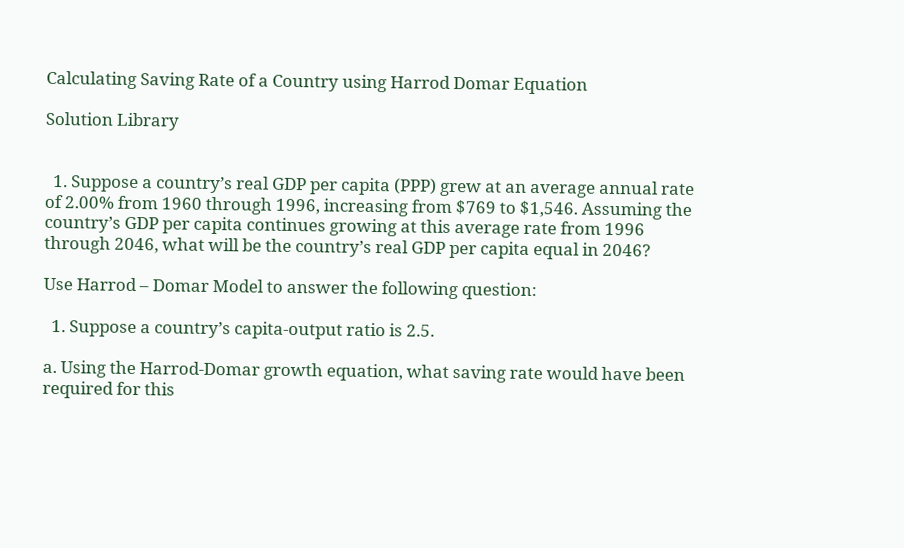Calculating Saving Rate of a Country using Harrod Domar Equation

Solution Library


  1. Suppose a country’s real GDP per capita (PPP) grew at an average annual rate of 2.00% from 1960 through 1996, increasing from $769 to $1,546. Assuming the country’s GDP per capita continues growing at this average rate from 1996 through 2046, what will be the country’s real GDP per capita equal in 2046?

Use Harrod – Domar Model to answer the following question:

  1. Suppose a country’s capita-output ratio is 2.5.

a. Using the Harrod-Domar growth equation, what saving rate would have been required for this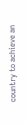country to achieve an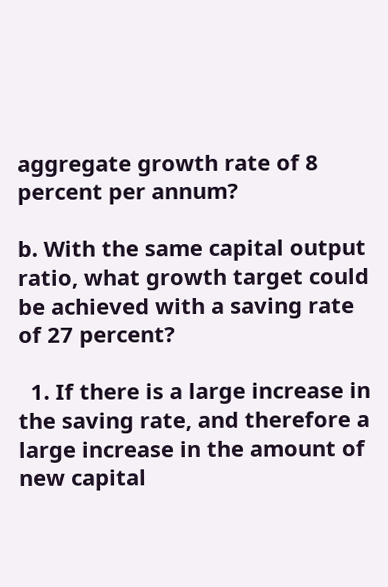aggregate growth rate of 8 percent per annum?

b. With the same capital output ratio, what growth target could be achieved with a saving rate of 27 percent?

  1. If there is a large increase in the saving rate, and therefore a large increase in the amount of new capital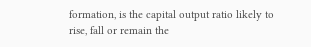formation, is the capital output ratio likely to rise, fall or remain the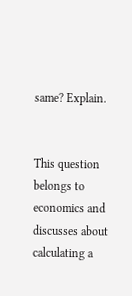same? Explain.


This question belongs to economics and discusses about calculating a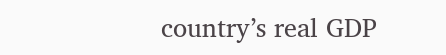country’s real GDP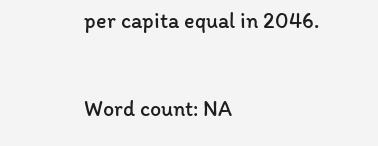per capita equal in 2046.

Word count: NA